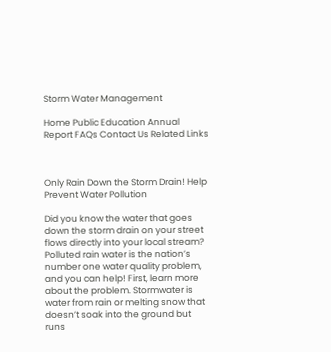Storm Water Management

Home Public Education Annual Report FAQs Contact Us Related Links



Only Rain Down the Storm Drain! Help Prevent Water Pollution

Did you know the water that goes down the storm drain on your street flows directly into your local stream? Polluted rain water is the nation’s number one water quality problem, and you can help! First, learn more about the problem. Stormwater is water from rain or melting snow that doesn’t soak into the ground but runs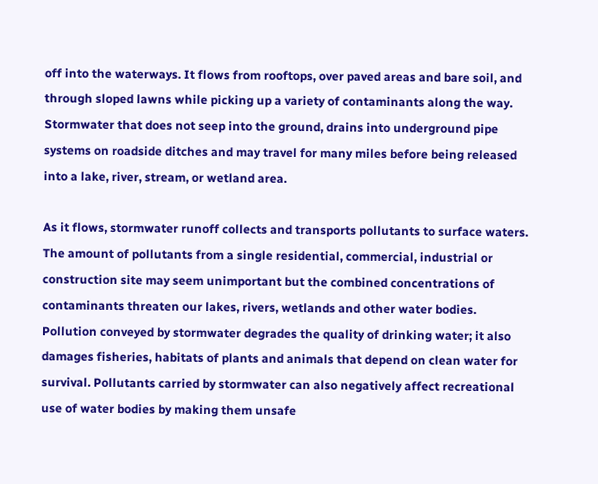off into the waterways. It flows from rooftops, over paved areas and bare soil, and through sloped lawns while picking up a variety of contaminants along the way. Stormwater that does not seep into the ground, drains into underground pipe systems on roadside ditches and may travel for many miles before being released into a lake, river, stream, or wetland area.

As it flows, stormwater runoff collects and transports pollutants to surface waters. The amount of pollutants from a single residential, commercial, industrial or construction site may seem unimportant but the combined concentrations of contaminants threaten our lakes, rivers, wetlands and other water bodies. Pollution conveyed by stormwater degrades the quality of drinking water; it also damages fisheries, habitats of plants and animals that depend on clean water for survival. Pollutants carried by stormwater can also negatively affect recreational use of water bodies by making them unsafe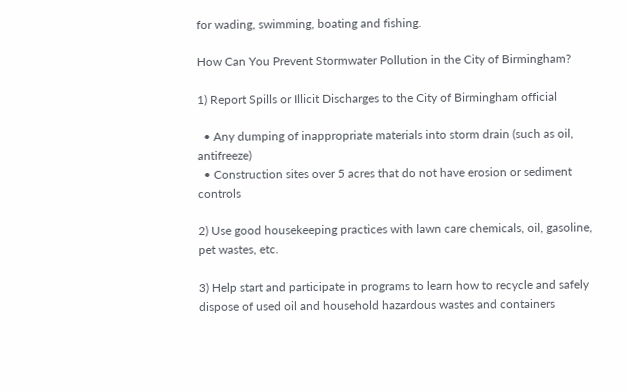for wading, swimming, boating and fishing.

How Can You Prevent Stormwater Pollution in the City of Birmingham?

1) Report Spills or Illicit Discharges to the City of Birmingham official

  • Any dumping of inappropriate materials into storm drain (such as oil, antifreeze)
  • Construction sites over 5 acres that do not have erosion or sediment controls

2) Use good housekeeping practices with lawn care chemicals, oil, gasoline, pet wastes, etc.

3) Help start and participate in programs to learn how to recycle and safely dispose of used oil and household hazardous wastes and containers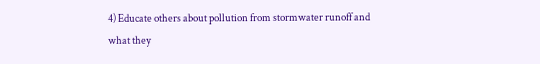4) Educate others about pollution from stormwater runoff and what they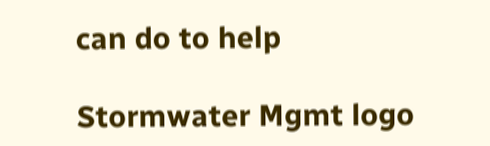can do to help

Stormwater Mgmt logo